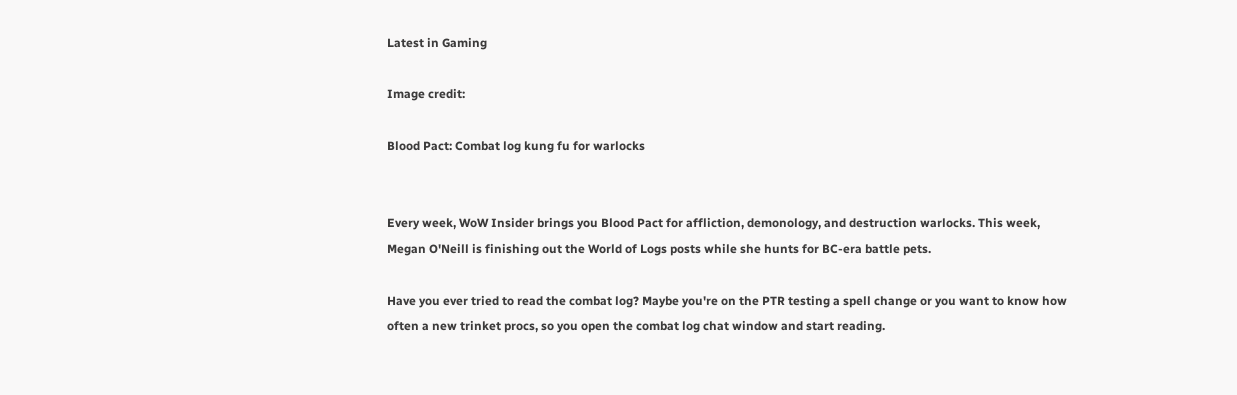Latest in Gaming

Image credit:

Blood Pact: Combat log kung fu for warlocks


Every week, WoW Insider brings you Blood Pact for affliction, demonology, and destruction warlocks. This week, Megan O'Neill is finishing out the World of Logs posts while she hunts for BC-era battle pets.

Have you ever tried to read the combat log? Maybe you're on the PTR testing a spell change or you want to know how often a new trinket procs, so you open the combat log chat window and start reading.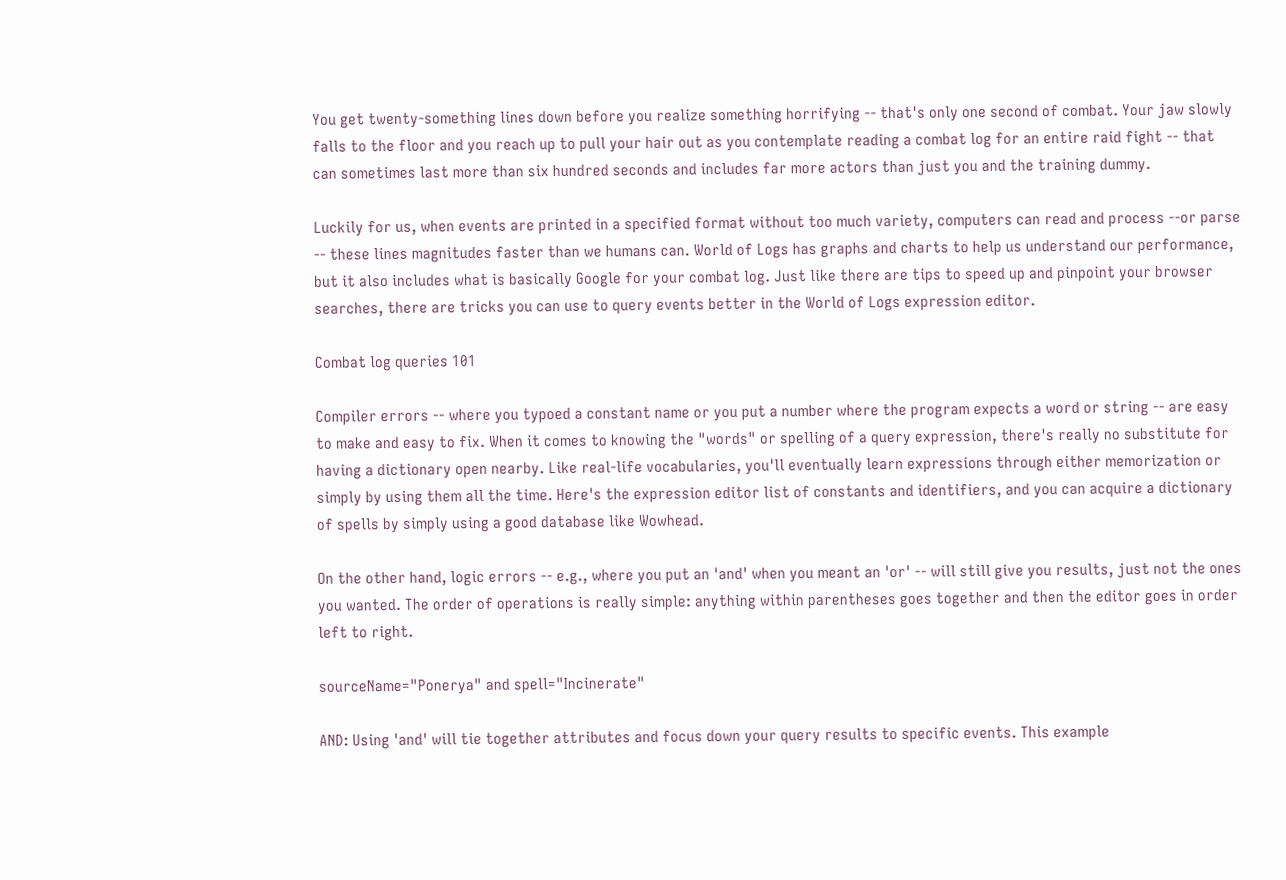You get twenty-something lines down before you realize something horrifying -- that's only one second of combat. Your jaw slowly falls to the floor and you reach up to pull your hair out as you contemplate reading a combat log for an entire raid fight -- that can sometimes last more than six hundred seconds and includes far more actors than just you and the training dummy.

Luckily for us, when events are printed in a specified format without too much variety, computers can read and process --or parse -- these lines magnitudes faster than we humans can. World of Logs has graphs and charts to help us understand our performance, but it also includes what is basically Google for your combat log. Just like there are tips to speed up and pinpoint your browser searches, there are tricks you can use to query events better in the World of Logs expression editor.

Combat log queries 101

Compiler errors -- where you typoed a constant name or you put a number where the program expects a word or string -- are easy to make and easy to fix. When it comes to knowing the "words" or spelling of a query expression, there's really no substitute for having a dictionary open nearby. Like real-life vocabularies, you'll eventually learn expressions through either memorization or simply by using them all the time. Here's the expression editor list of constants and identifiers, and you can acquire a dictionary of spells by simply using a good database like Wowhead.

On the other hand, logic errors -- e.g., where you put an 'and' when you meant an 'or' -- will still give you results, just not the ones you wanted. The order of operations is really simple: anything within parentheses goes together and then the editor goes in order left to right.

sourceName="Ponerya" and spell="Incinerate"

AND: Using 'and' will tie together attributes and focus down your query results to specific events. This example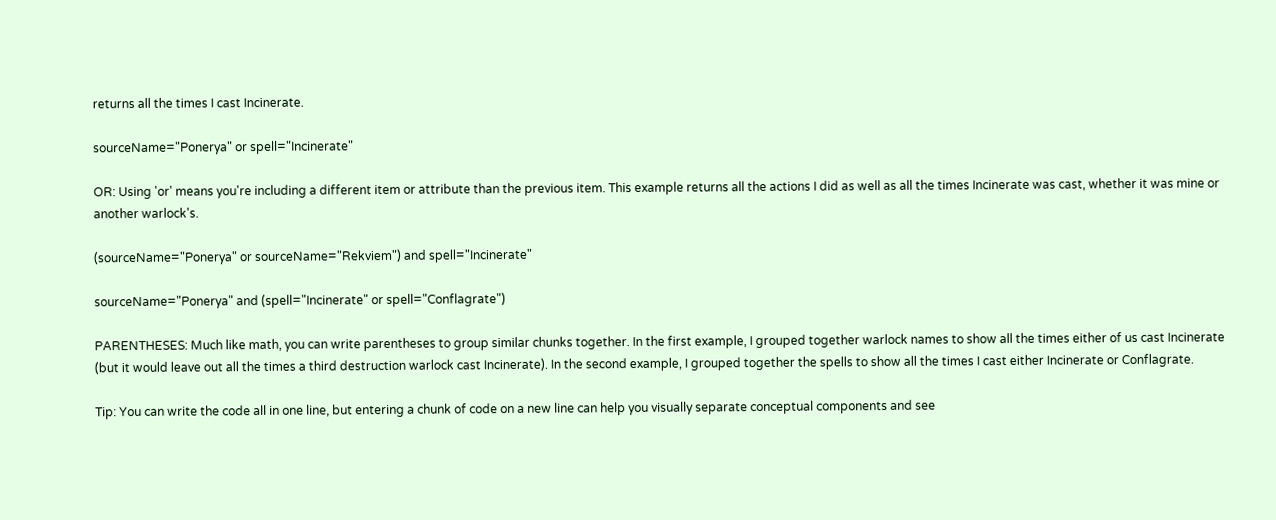returns all the times I cast Incinerate.

sourceName="Ponerya" or spell="Incinerate"

OR: Using 'or' means you're including a different item or attribute than the previous item. This example returns all the actions I did as well as all the times Incinerate was cast, whether it was mine or another warlock's.

(sourceName="Ponerya" or sourceName="Rekviem") and spell="Incinerate"

sourceName="Ponerya" and (spell="Incinerate" or spell="Conflagrate")

PARENTHESES: Much like math, you can write parentheses to group similar chunks together. In the first example, I grouped together warlock names to show all the times either of us cast Incinerate (but it would leave out all the times a third destruction warlock cast Incinerate). In the second example, I grouped together the spells to show all the times I cast either Incinerate or Conflagrate.

Tip: You can write the code all in one line, but entering a chunk of code on a new line can help you visually separate conceptual components and see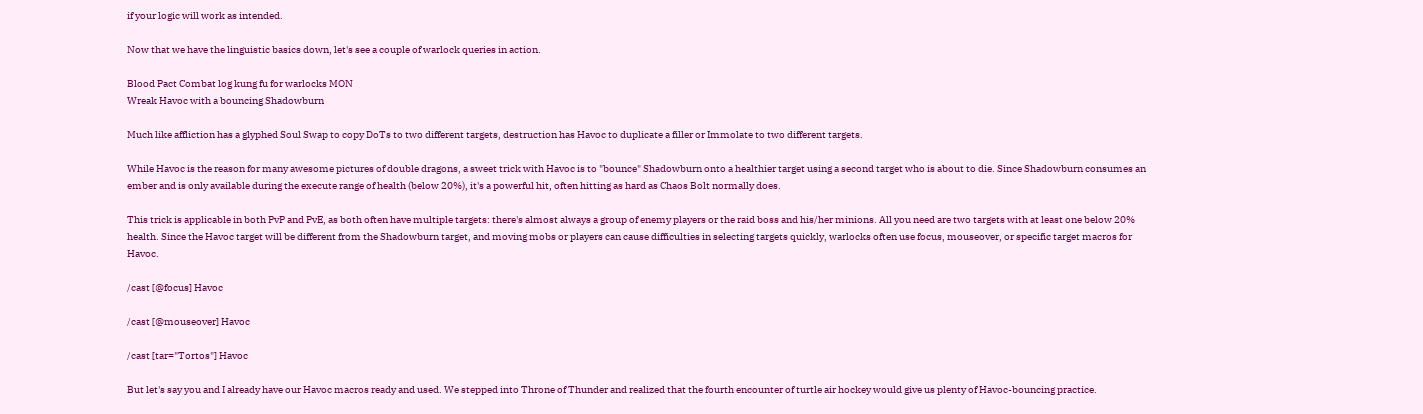if your logic will work as intended.

Now that we have the linguistic basics down, let's see a couple of warlock queries in action.

Blood Pact Combat log kung fu for warlocks MON
Wreak Havoc with a bouncing Shadowburn

Much like affliction has a glyphed Soul Swap to copy DoTs to two different targets, destruction has Havoc to duplicate a filler or Immolate to two different targets.

While Havoc is the reason for many awesome pictures of double dragons, a sweet trick with Havoc is to "bounce" Shadowburn onto a healthier target using a second target who is about to die. Since Shadowburn consumes an ember and is only available during the execute range of health (below 20%), it's a powerful hit, often hitting as hard as Chaos Bolt normally does.

This trick is applicable in both PvP and PvE, as both often have multiple targets: there's almost always a group of enemy players or the raid boss and his/her minions. All you need are two targets with at least one below 20% health. Since the Havoc target will be different from the Shadowburn target, and moving mobs or players can cause difficulties in selecting targets quickly, warlocks often use focus, mouseover, or specific target macros for Havoc.

/cast [@focus] Havoc

/cast [@mouseover] Havoc

/cast [tar="Tortos"] Havoc

But let's say you and I already have our Havoc macros ready and used. We stepped into Throne of Thunder and realized that the fourth encounter of turtle air hockey would give us plenty of Havoc-bouncing practice.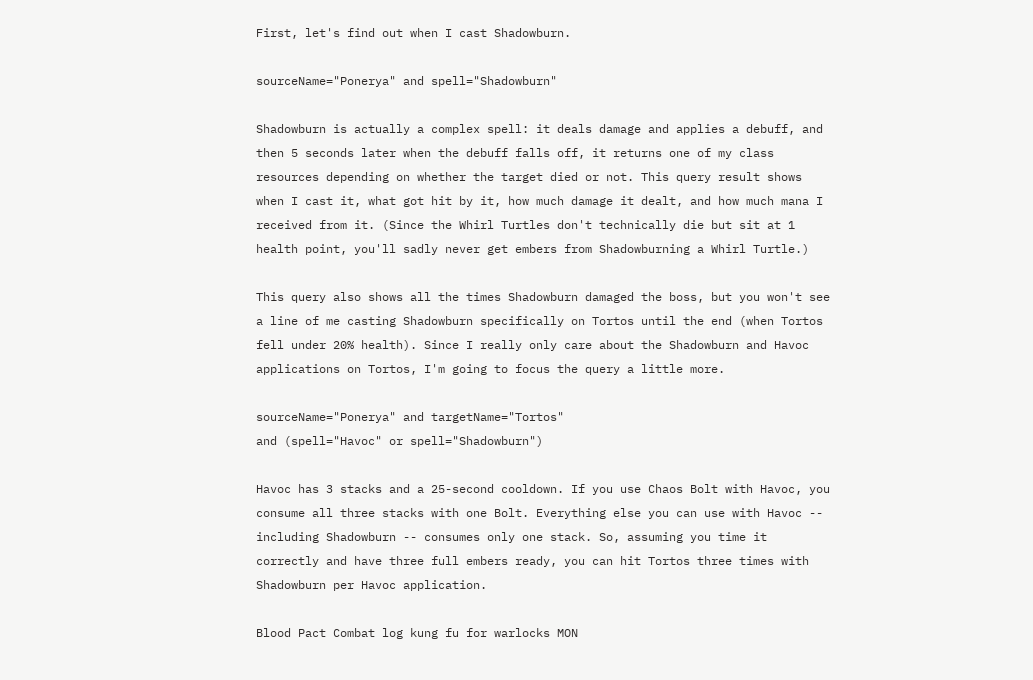First, let's find out when I cast Shadowburn.

sourceName="Ponerya" and spell="Shadowburn"

Shadowburn is actually a complex spell: it deals damage and applies a debuff, and then 5 seconds later when the debuff falls off, it returns one of my class resources depending on whether the target died or not. This query result shows when I cast it, what got hit by it, how much damage it dealt, and how much mana I received from it. (Since the Whirl Turtles don't technically die but sit at 1 health point, you'll sadly never get embers from Shadowburning a Whirl Turtle.)

This query also shows all the times Shadowburn damaged the boss, but you won't see a line of me casting Shadowburn specifically on Tortos until the end (when Tortos fell under 20% health). Since I really only care about the Shadowburn and Havoc applications on Tortos, I'm going to focus the query a little more.

sourceName="Ponerya" and targetName="Tortos"
and (spell="Havoc" or spell="Shadowburn")

Havoc has 3 stacks and a 25-second cooldown. If you use Chaos Bolt with Havoc, you consume all three stacks with one Bolt. Everything else you can use with Havoc -- including Shadowburn -- consumes only one stack. So, assuming you time it correctly and have three full embers ready, you can hit Tortos three times with Shadowburn per Havoc application.

Blood Pact Combat log kung fu for warlocks MON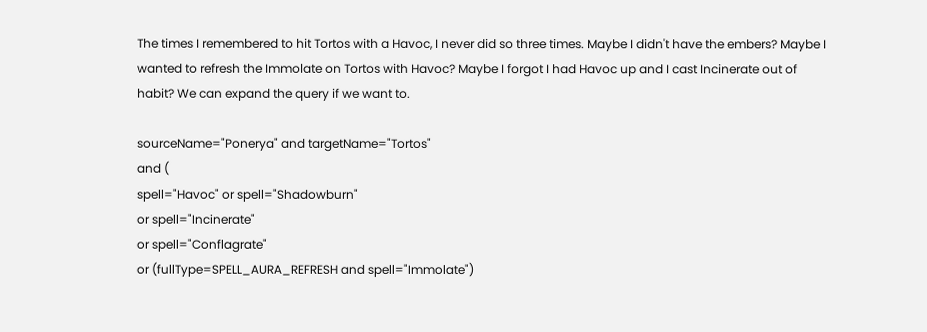The times I remembered to hit Tortos with a Havoc, I never did so three times. Maybe I didn't have the embers? Maybe I wanted to refresh the Immolate on Tortos with Havoc? Maybe I forgot I had Havoc up and I cast Incinerate out of habit? We can expand the query if we want to.

sourceName="Ponerya" and targetName="Tortos"
and (
spell="Havoc" or spell="Shadowburn"
or spell="Incinerate"
or spell="Conflagrate"
or (fullType=SPELL_AURA_REFRESH and spell="Immolate")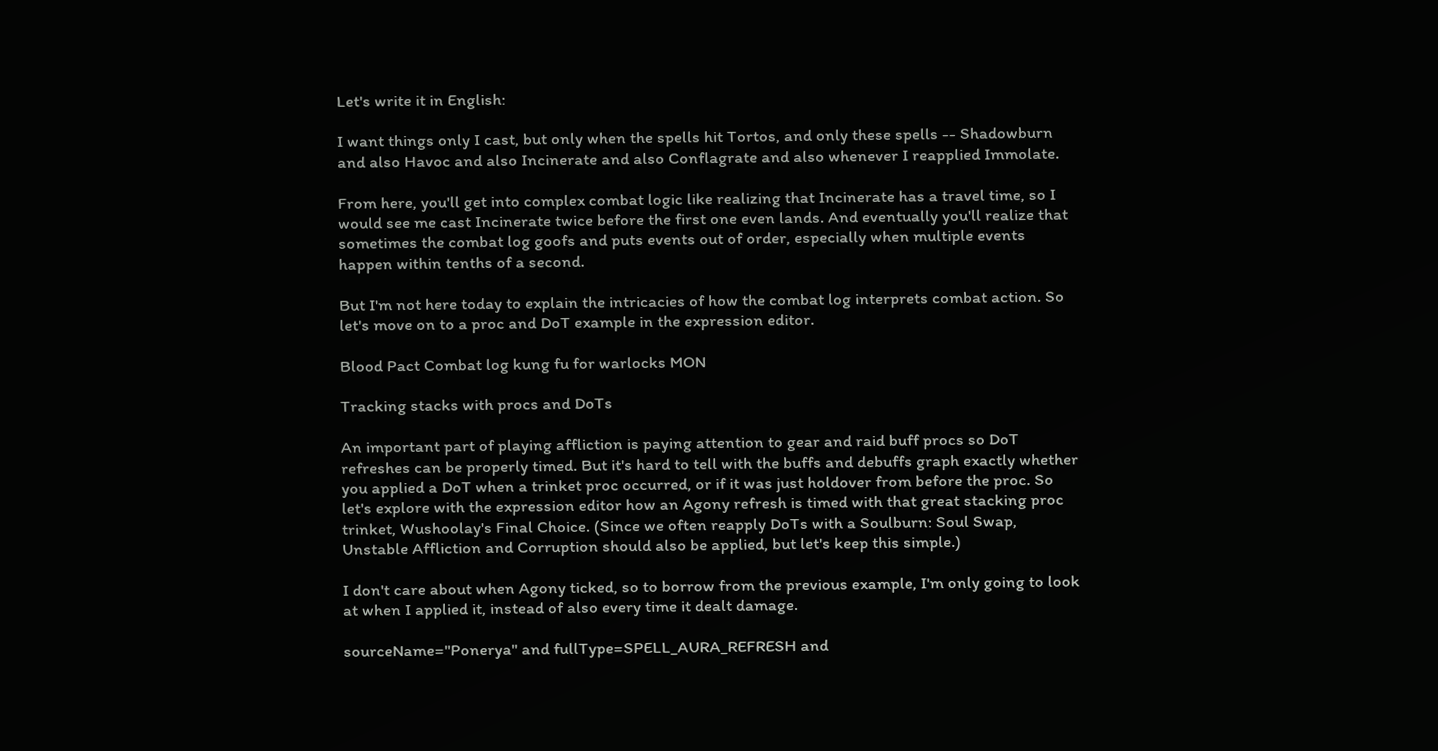Let's write it in English:

I want things only I cast, but only when the spells hit Tortos, and only these spells -- Shadowburn and also Havoc and also Incinerate and also Conflagrate and also whenever I reapplied Immolate.

From here, you'll get into complex combat logic like realizing that Incinerate has a travel time, so I would see me cast Incinerate twice before the first one even lands. And eventually you'll realize that sometimes the combat log goofs and puts events out of order, especially when multiple events happen within tenths of a second.

But I'm not here today to explain the intricacies of how the combat log interprets combat action. So let's move on to a proc and DoT example in the expression editor.

Blood Pact Combat log kung fu for warlocks MON

Tracking stacks with procs and DoTs

An important part of playing affliction is paying attention to gear and raid buff procs so DoT refreshes can be properly timed. But it's hard to tell with the buffs and debuffs graph exactly whether you applied a DoT when a trinket proc occurred, or if it was just holdover from before the proc. So let's explore with the expression editor how an Agony refresh is timed with that great stacking proc trinket, Wushoolay's Final Choice. (Since we often reapply DoTs with a Soulburn: Soul Swap, Unstable Affliction and Corruption should also be applied, but let's keep this simple.)

I don't care about when Agony ticked, so to borrow from the previous example, I'm only going to look at when I applied it, instead of also every time it dealt damage.

sourceName="Ponerya" and fullType=SPELL_AURA_REFRESH and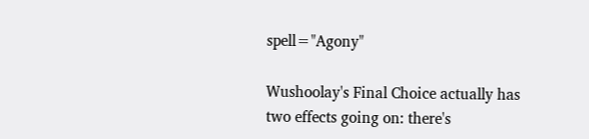spell="Agony"

Wushoolay's Final Choice actually has two effects going on: there's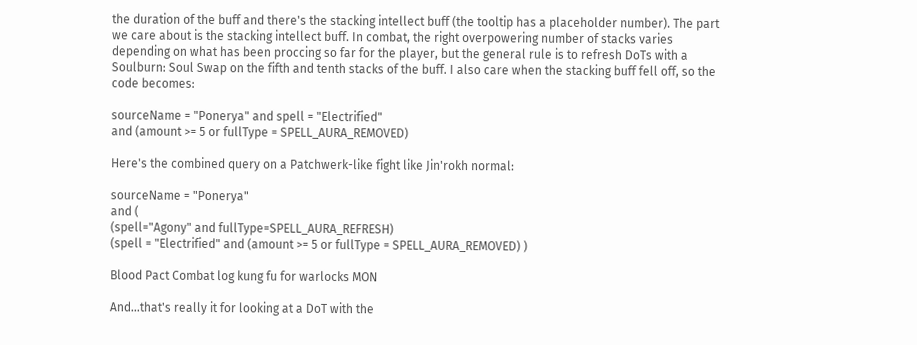the duration of the buff and there's the stacking intellect buff (the tooltip has a placeholder number). The part we care about is the stacking intellect buff. In combat, the right overpowering number of stacks varies depending on what has been proccing so far for the player, but the general rule is to refresh DoTs with a Soulburn: Soul Swap on the fifth and tenth stacks of the buff. I also care when the stacking buff fell off, so the code becomes:

sourceName = "Ponerya" and spell = "Electrified"
and (amount >= 5 or fullType = SPELL_AURA_REMOVED)

Here's the combined query on a Patchwerk-like fight like Jin'rokh normal:

sourceName = "Ponerya"
and (
(spell="Agony" and fullType=SPELL_AURA_REFRESH)
(spell = "Electrified" and (amount >= 5 or fullType = SPELL_AURA_REMOVED) )

Blood Pact Combat log kung fu for warlocks MON

And...that's really it for looking at a DoT with the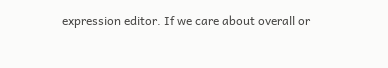expression editor. If we care about overall or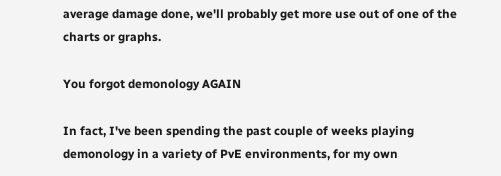average damage done, we'll probably get more use out of one of the charts or graphs.

You forgot demonology AGAIN

In fact, I've been spending the past couple of weeks playing demonology in a variety of PvE environments, for my own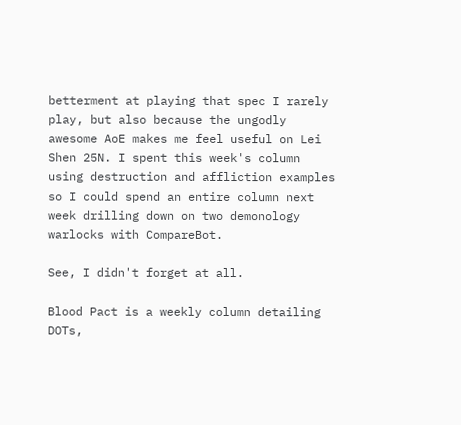betterment at playing that spec I rarely play, but also because the ungodly awesome AoE makes me feel useful on Lei Shen 25N. I spent this week's column using destruction and affliction examples so I could spend an entire column next week drilling down on two demonology warlocks with CompareBot.

See, I didn't forget at all.

Blood Pact is a weekly column detailing DOTs,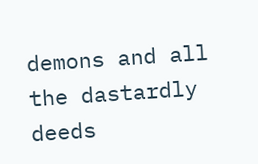demons and all the dastardly deeds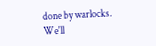done by warlocks. We'll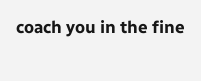coach you in the fine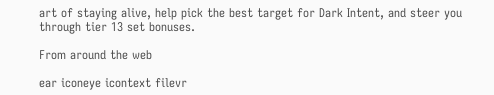art of staying alive, help pick the best target for Dark Intent, and steer you through tier 13 set bonuses.

From around the web

ear iconeye icontext filevr